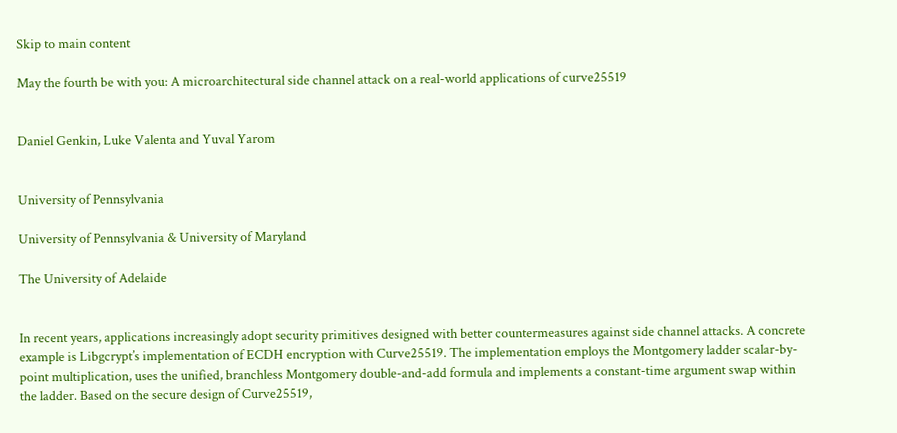Skip to main content

May the fourth be with you: A microarchitectural side channel attack on a real-world applications of curve25519


Daniel Genkin, Luke Valenta and Yuval Yarom


University of Pennsylvania

University of Pennsylvania & University of Maryland

The University of Adelaide


In recent years, applications increasingly adopt security primitives designed with better countermeasures against side channel attacks. A concrete example is Libgcrypt’s implementation of ECDH encryption with Curve25519. The implementation employs the Montgomery ladder scalar-by-point multiplication, uses the unified, branchless Montgomery double-and-add formula and implements a constant-time argument swap within the ladder. Based on the secure design of Curve25519,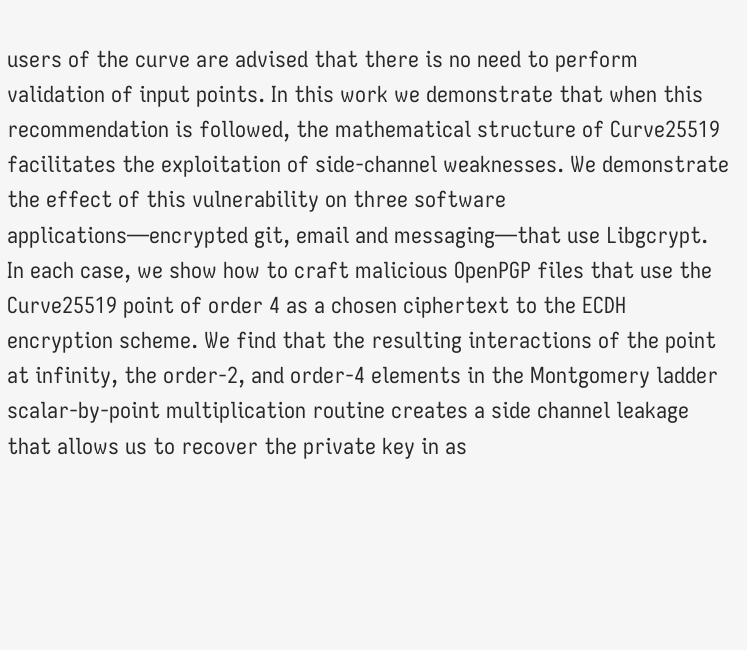users of the curve are advised that there is no need to perform validation of input points. In this work we demonstrate that when this recommendation is followed, the mathematical structure of Curve25519 facilitates the exploitation of side-channel weaknesses. We demonstrate the effect of this vulnerability on three software applications—encrypted git, email and messaging—that use Libgcrypt. In each case, we show how to craft malicious OpenPGP files that use the Curve25519 point of order 4 as a chosen ciphertext to the ECDH encryption scheme. We find that the resulting interactions of the point at infinity, the order-2, and order-4 elements in the Montgomery ladder scalar-by-point multiplication routine creates a side channel leakage that allows us to recover the private key in as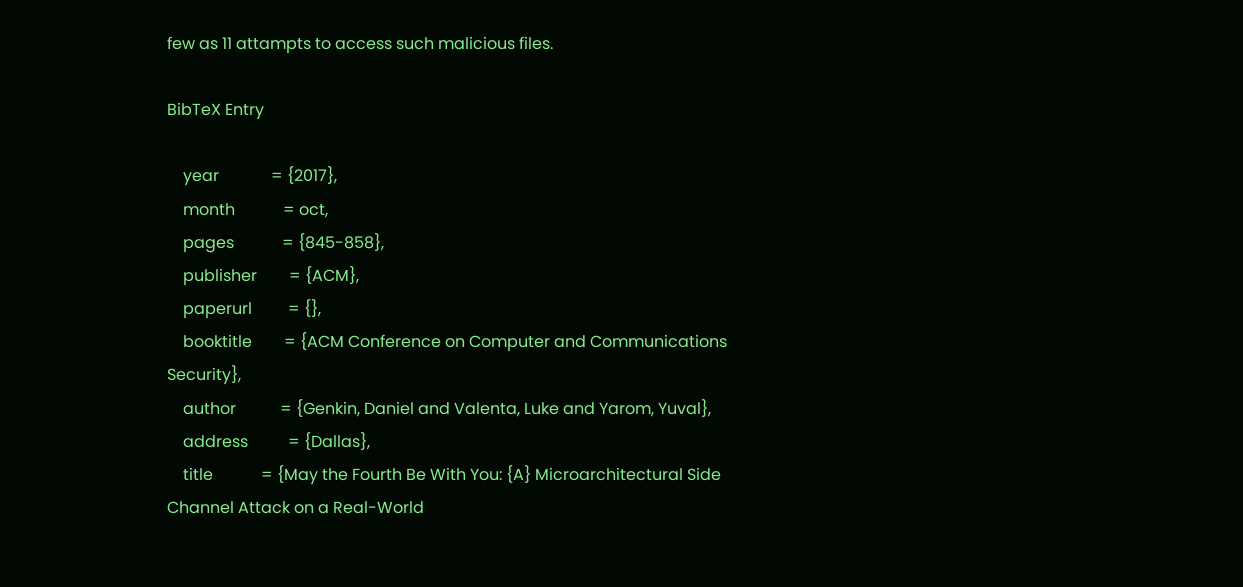few as 11 attampts to access such malicious files.

BibTeX Entry

    year             = {2017},
    month            = oct,
    pages            = {845-858},
    publisher        = {ACM},
    paperurl         = {},
    booktitle        = {ACM Conference on Computer and Communications Security},
    author           = {Genkin, Daniel and Valenta, Luke and Yarom, Yuval},
    address          = {Dallas},
    title            = {May the Fourth Be With You: {A} Microarchitectural Side Channel Attack on a Real-World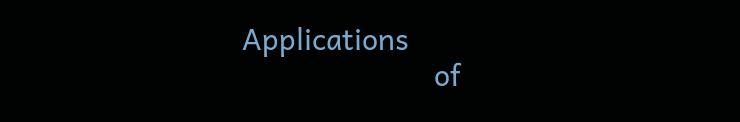Applications
                        of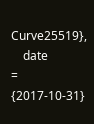Curve25519},
    date             = {2017-10-31}